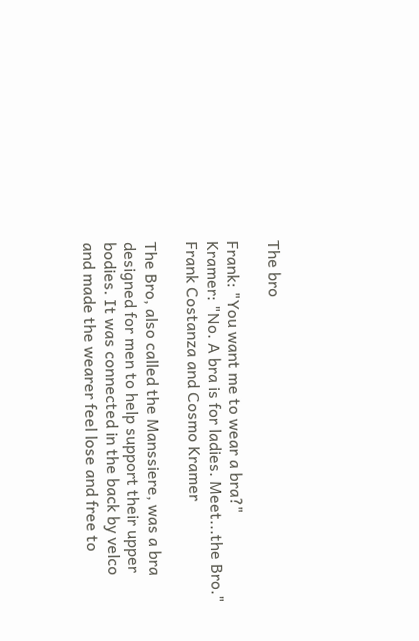The bro

Frank: "You want me to wear a bra?"
Kramer: "No. A bra is for ladies. Meet...the Bro."
Frank Costanza and Cosmo Kramer

The Bro, also called the Manssiere, was a bra designed for men to help support their upper bodies. It was connected in the back by velco and made the wearer feel lose and free to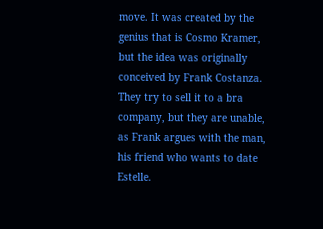move. It was created by the genius that is Cosmo Kramer, but the idea was originally conceived by Frank Costanza. They try to sell it to a bra company, but they are unable, as Frank argues with the man, his friend who wants to date Estelle.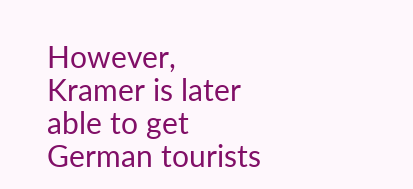However, Kramer is later able to get German tourists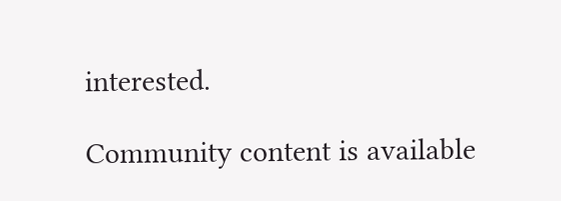interested.

Community content is available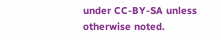under CC-BY-SA unless otherwise noted.